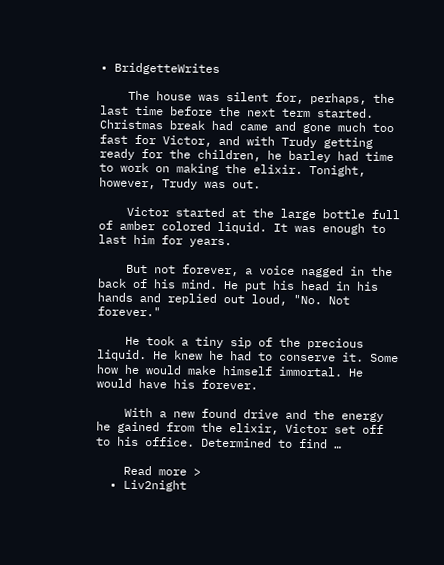• BridgetteWrites

    The house was silent for, perhaps, the last time before the next term started. Christmas break had came and gone much too fast for Victor, and with Trudy getting ready for the children, he barley had time to work on making the elixir. Tonight, however, Trudy was out.

    Victor started at the large bottle full of amber colored liquid. It was enough to last him for years.

    But not forever, a voice nagged in the back of his mind. He put his head in his hands and replied out loud, "No. Not forever."

    He took a tiny sip of the precious liquid. He knew he had to conserve it. Some how he would make himself immortal. He would have his forever.

    With a new found drive and the energy he gained from the elixir, Victor set off to his office. Determined to find …

    Read more >
  • Liv2night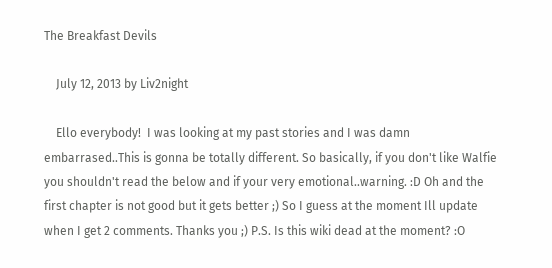The Breakfast Devils

    July 12, 2013 by Liv2night

    Ello everybody!  I was looking at my past stories and I was damn embarrased..This is gonna be totally different. So basically, if you don't like Walfie you shouldn't read the below and if your very emotional..warning. :D Oh and the first chapter is not good but it gets better ;) So I guess at the moment Ill update when I get 2 comments. Thanks you ;) P.S. Is this wiki dead at the moment? :O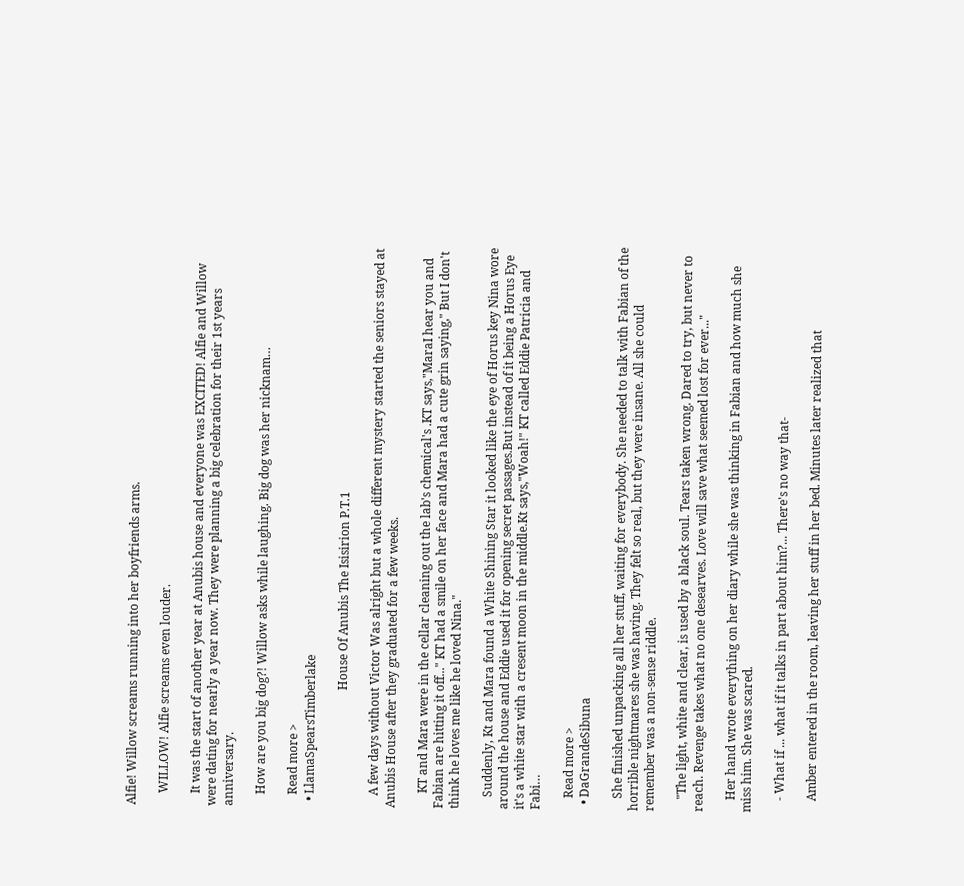Alfie! Willow screams running into her boyfriends arms.

    WILLOW! Alfie screams even louder.

    It was the start of another year at Anubis house and everyone was EXCITED! Alfie and Willow were dating for nearly a year now. They were planning a big celebration for their 1st years anniversary.

    How are you big dog?! Willow asks while laughing. Big dog was her nicknam…

    Read more >
  • LlamaSpearsTimberlake

                                       House Of Anubis The Isisirion P.T.1

    A few days without Victor Was alright but a whole different mystery started the seniors stayed at Anubis House after they graduated for a few weeks.

     KT and Mara were in the cellar cleaning out the lab's chemical's .KT says,"MaraI hear you and Fabian are hitting it off..." KT had a smile on her face and Mara had a cute grin saying," But I don't think he loves me like he loved Nina."

    Suddenly, Kt and Mara found a White Shining Star it looked like the eye of Horus key Nina wore around the house and Eddie used it for opening secret passages.But instead of it being a Horus Eye it's a white star with a cresent moon in the middle.Kt says,"Woah!" KT called Eddie Patricia and Fabi…

    Read more >
  • DaGrandeSibuna

    She finished unpacking all her stuff, waiting for everybody. She needed to talk with Fabian of the horrible nightmares she was having. They felt so real, but they were insane. All she could remember was a non-sense riddle.

    "The light, white and clear, is used by a black soul. Tears taken wrong. Dared to try, but never to reach. Revenge takes what no one desearves. Love will save what seemed lost for ever..."

    Her hand wrote everything on her diary while she was thinking in Fabian and how much she miss him. She was scared.

    - What if ... what if it talks in part about him?... There's no way that-

    Amber entered in the room, leaving her stuff in her bed. Minutes later realized that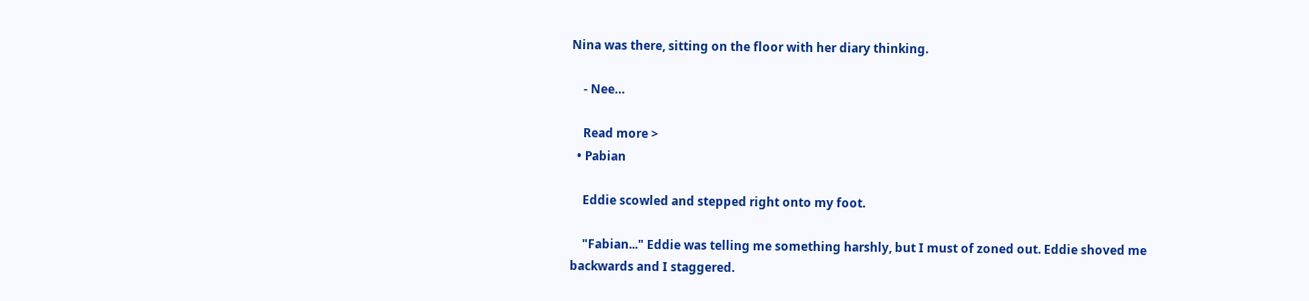Nina was there, sitting on the floor with her diary thinking.

    - Nee…

    Read more >
  • Pabian

    Eddie scowled and stepped right onto my foot.

    "Fabian..." Eddie was telling me something harshly, but I must of zoned out. Eddie shoved me backwards and I staggered.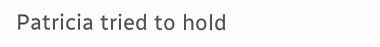Patricia tried to hold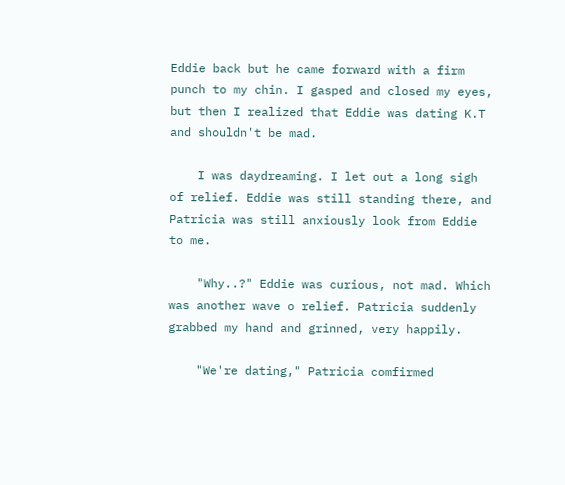Eddie back but he came forward with a firm punch to my chin. I gasped and closed my eyes, but then I realized that Eddie was dating K.T and shouldn't be mad.

    I was daydreaming. I let out a long sigh of relief. Eddie was still standing there, and Patricia was still anxiously look from Eddie to me.

    "Why..?" Eddie was curious, not mad. Which was another wave o relief. Patricia suddenly grabbed my hand and grinned, very happily.

    "We're dating," Patricia comfirmed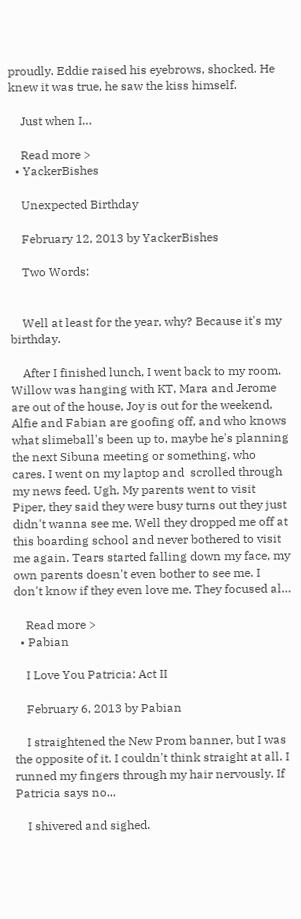proudly. Eddie raised his eyebrows, shocked. He knew it was true, he saw the kiss himself.

    Just when I…

    Read more >
  • YackerBishes

    Unexpected Birthday

    February 12, 2013 by YackerBishes

    Two Words:


    Well at least for the year, why? Because it's my birthday.

    After I finished lunch, I went back to my room. Willow was hanging with KT, Mara and Jerome are out of the house, Joy is out for the weekend, Alfie and Fabian are goofing off, and who knows what slimeball's been up to, maybe he's planning the next Sibuna meeting or something, who cares. I went on my laptop and  scrolled through my news feed. Ugh. My parents went to visit Piper, they said they were busy turns out they just didn't wanna see me. Well they dropped me off at this boarding school and never bothered to visit me again. Tears started falling down my face, my own parents doesn't even bother to see me. I don't know if they even love me. They focused al…

    Read more >
  • Pabian

    I Love You Patricia: Act II

    February 6, 2013 by Pabian

    I straightened the New Prom banner, but I was the opposite of it. I couldn't think straight at all. I runned my fingers through my hair nervously. If Patricia says no...

    I shivered and sighed.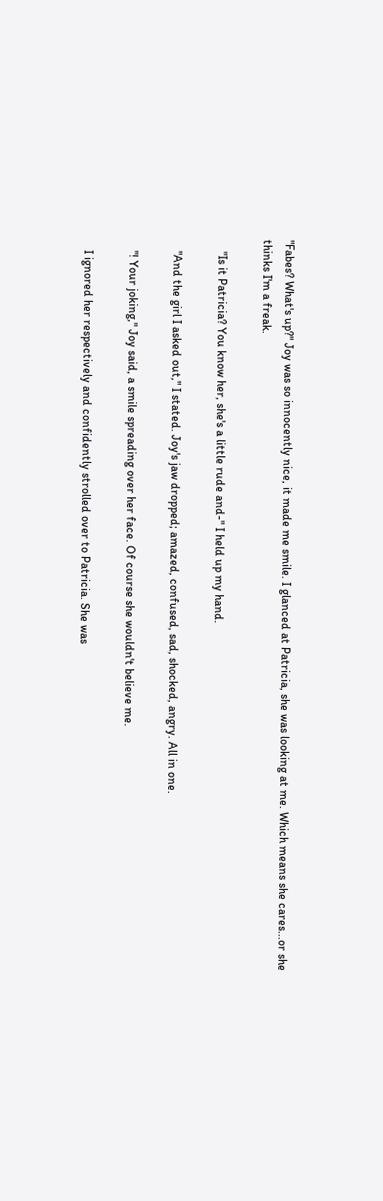"Fabes? What's up?" Joy was so innocently nice, it made me smile. I glanced at Patricia, she was looking at me. Which means she cares...or she thinks I'm a freak.

    "Is it Patricia? You know her, she's a little rude and-" I held up my hand.

    "And the girl I asked out," I stated. Joy's jaw dropped; amazed, confused, sad, shocked, angry. All in one.

    "! Your joking," Joy said, a smile spreading over her face. Of course she wouldn't believe me.

    I ignored her respectively and confidently strolled over to Patricia. She was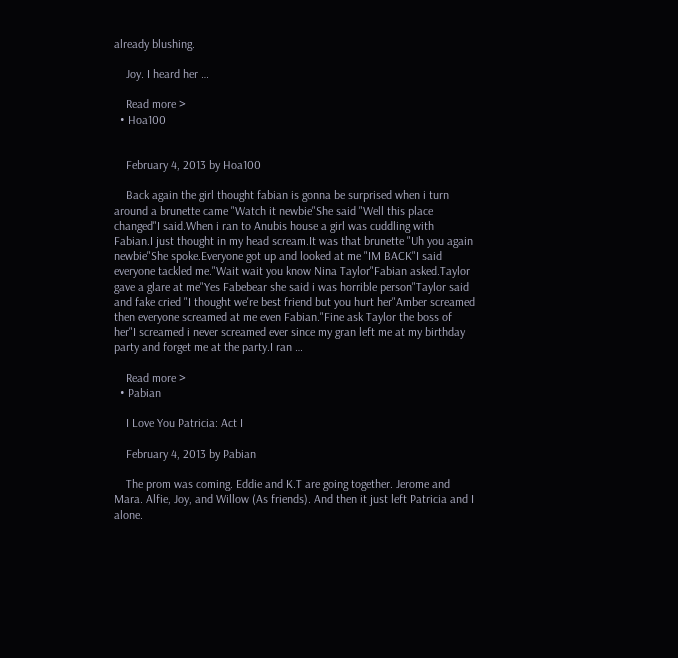already blushing.

    Joy. I heard her …

    Read more >
  • Hoa100


    February 4, 2013 by Hoa100

    Back again the girl thought fabian is gonna be surprised when i turn around a brunette came "Watch it newbie"She said "Well this place changed"I said.When i ran to Anubis house a girl was cuddling with Fabian.I just thought in my head scream.It was that brunette "Uh you again newbie"She spoke.Everyone got up and looked at me "IM BACK"I said everyone tackled me."Wait wait you know Nina Taylor"Fabian asked.Taylor gave a glare at me"Yes Fabebear she said i was horrible person"Taylor said and fake cried "I thought we're best friend but you hurt her"Amber screamed then everyone screamed at me even Fabian."Fine ask Taylor the boss of her"I screamed i never screamed ever since my gran left me at my birthday party and forget me at the party.I ran …

    Read more >
  • Pabian

    I Love You Patricia: Act I

    February 4, 2013 by Pabian

    The prom was coming. Eddie and K.T are going together. Jerome and Mara. Alfie, Joy, and Willow (As friends). And then it just left Patricia and I alone.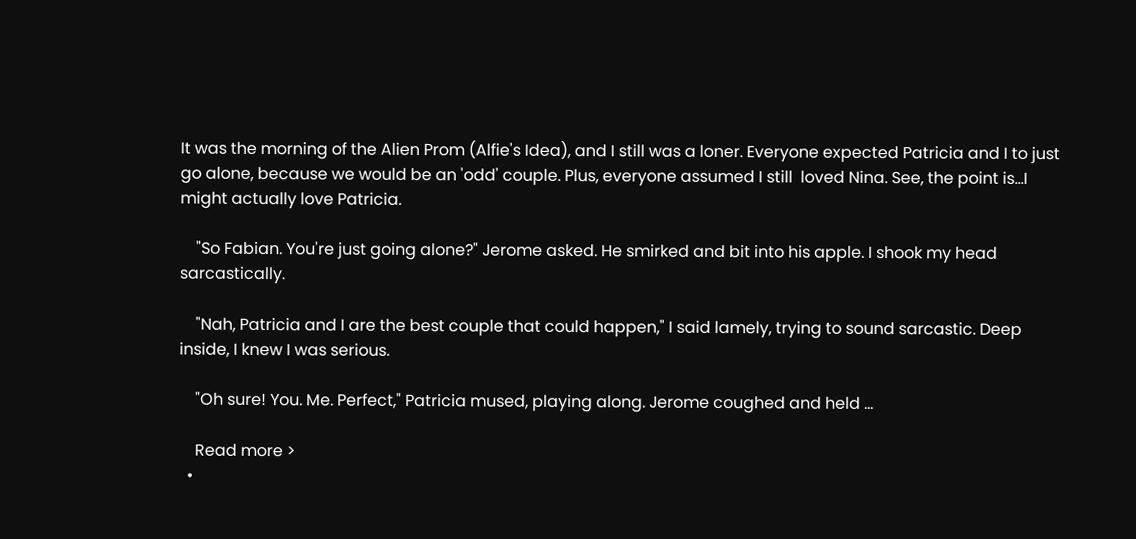It was the morning of the Alien Prom (Alfie's Idea), and I still was a loner. Everyone expected Patricia and I to just go alone, because we would be an 'odd' couple. Plus, everyone assumed I still  loved Nina. See, the point is...I might actually love Patricia.

    "So Fabian. You're just going alone?" Jerome asked. He smirked and bit into his apple. I shook my head sarcastically.

    "Nah, Patricia and I are the best couple that could happen," I said lamely, trying to sound sarcastic. Deep inside, I knew I was serious.

    "Oh sure! You. Me. Perfect," Patricia mused, playing along. Jerome coughed and held …

    Read more >
  •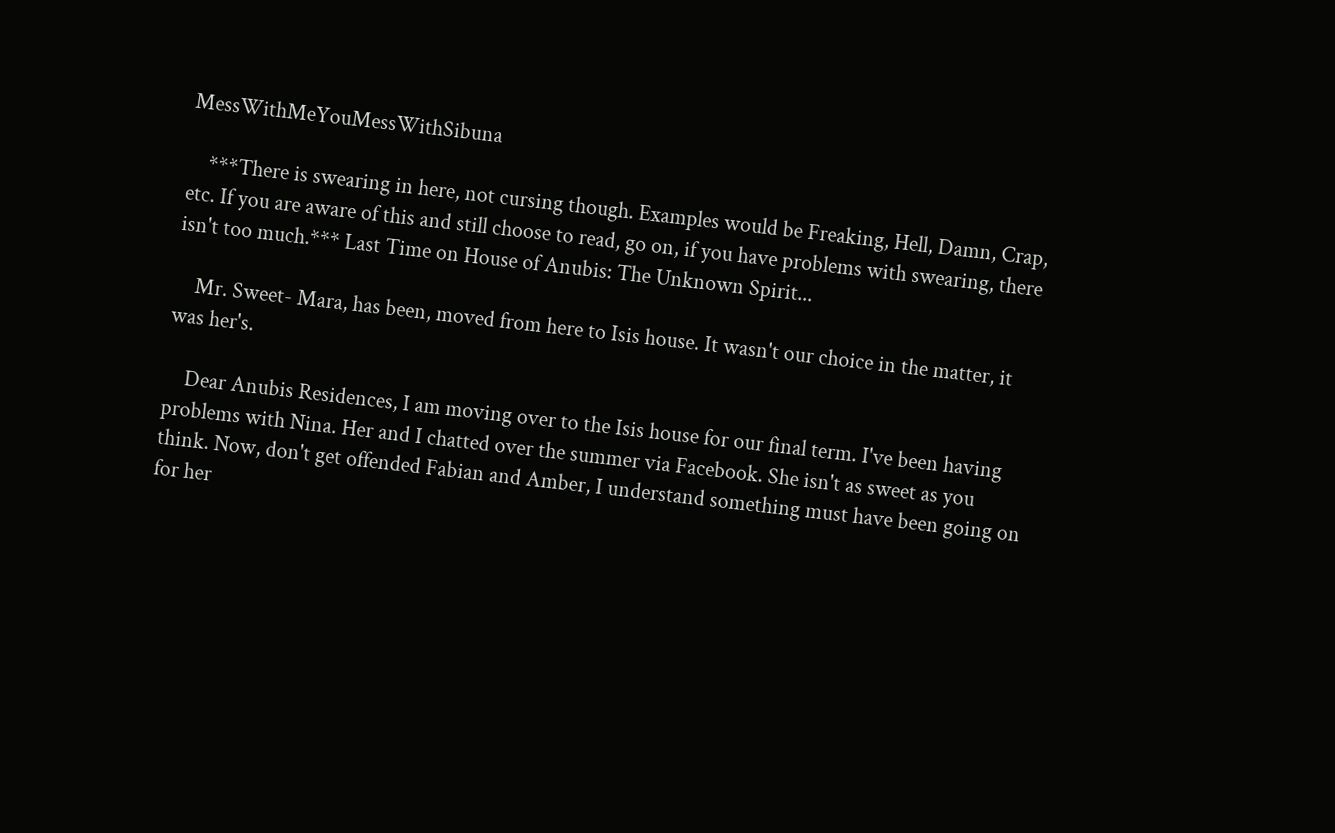MessWithMeYouMessWithSibuna

    ***There is swearing in here, not cursing though. Examples would be Freaking, Hell, Damn, Crap, etc. If you are aware of this and still choose to read, go on, if you have problems with swearing, there isn't too much.*** Last Time on House of Anubis: The Unknown Spirit...

    Mr. Sweet- Mara, has been, moved from here to Isis house. It wasn't our choice in the matter, it was her's.

    Dear Anubis Residences, I am moving over to the Isis house for our final term. I've been having problems with Nina. Her and I chatted over the summer via Facebook. She isn't as sweet as you think. Now, don't get offended Fabian and Amber, I understand something must have been going on for her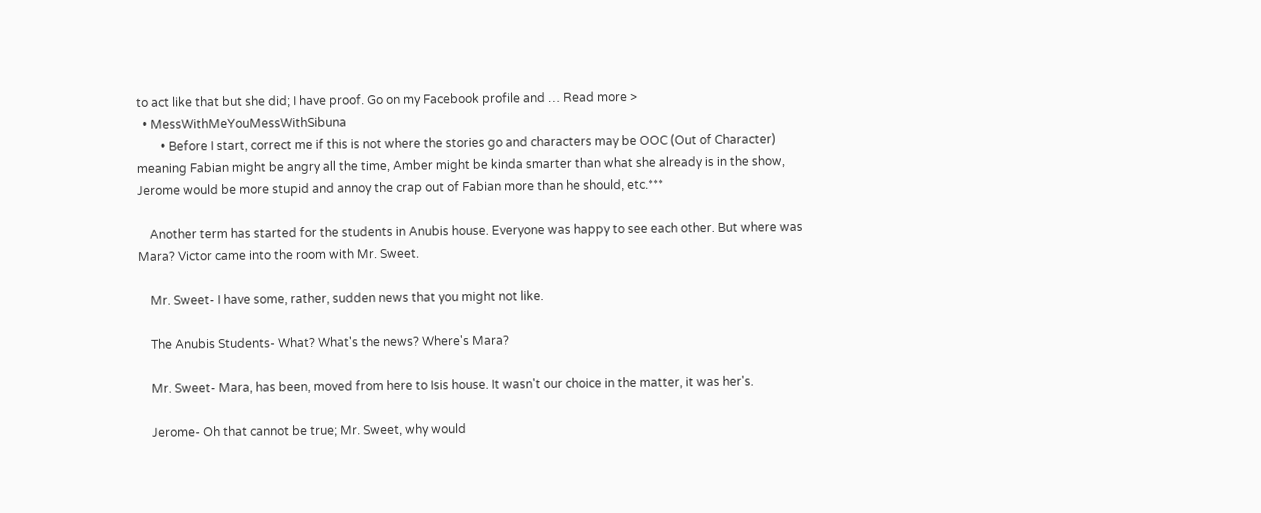to act like that but she did; I have proof. Go on my Facebook profile and … Read more >
  • MessWithMeYouMessWithSibuna
        • Before I start, correct me if this is not where the stories go and characters may be OOC (Out of Character) meaning Fabian might be angry all the time, Amber might be kinda smarter than what she already is in the show, Jerome would be more stupid and annoy the crap out of Fabian more than he should, etc.***

    Another term has started for the students in Anubis house. Everyone was happy to see each other. But where was Mara? Victor came into the room with Mr. Sweet.

    Mr. Sweet- I have some, rather, sudden news that you might not like.

    The Anubis Students- What? What's the news? Where's Mara?

    Mr. Sweet- Mara, has been, moved from here to Isis house. It wasn't our choice in the matter, it was her's.

    Jerome- Oh that cannot be true; Mr. Sweet, why would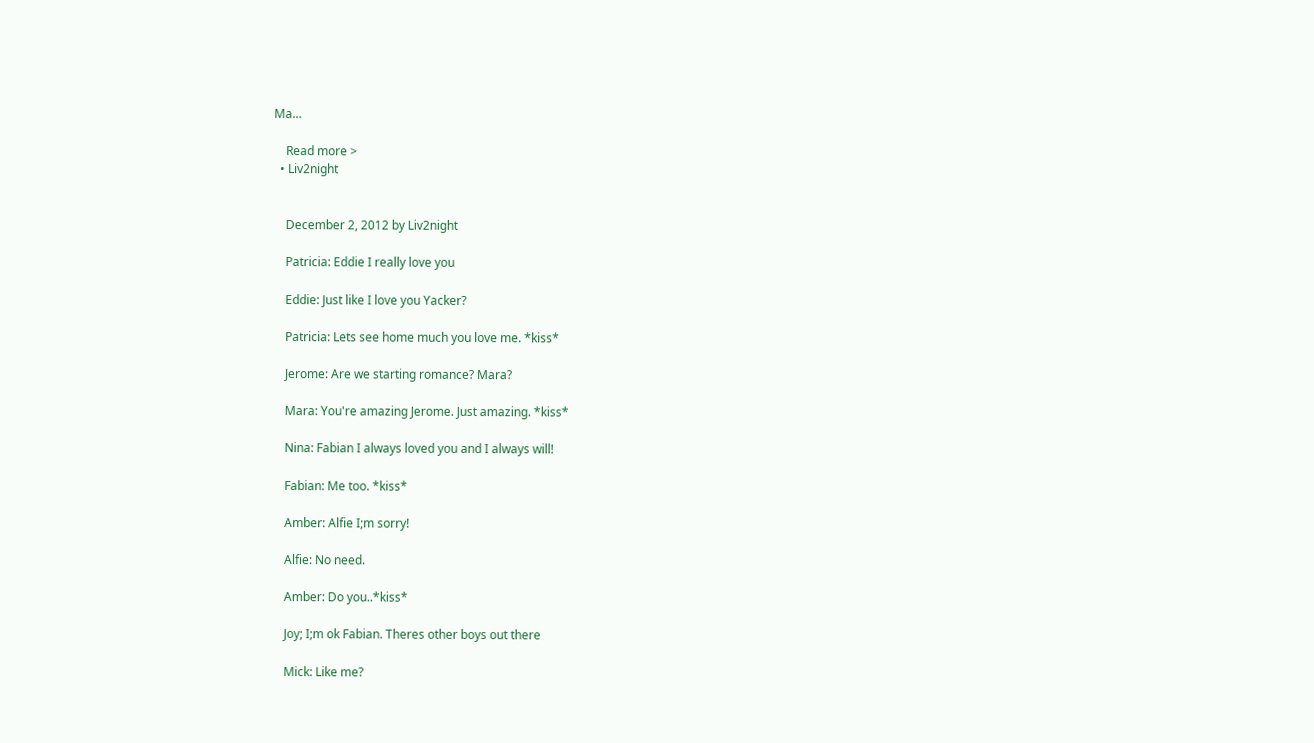Ma…

    Read more >
  • Liv2night


    December 2, 2012 by Liv2night

    Patricia: Eddie I really love you

    Eddie: Just like I love you Yacker?

    Patricia: Lets see home much you love me. *kiss*

    Jerome: Are we starting romance? Mara?

    Mara: You're amazing Jerome. Just amazing. *kiss*

    Nina: Fabian I always loved you and I always will!

    Fabian: Me too. *kiss*

    Amber: Alfie I;m sorry!

    Alfie: No need.

    Amber: Do you..*kiss*

    Joy; I;m ok Fabian. Theres other boys out there

    Mick: Like me?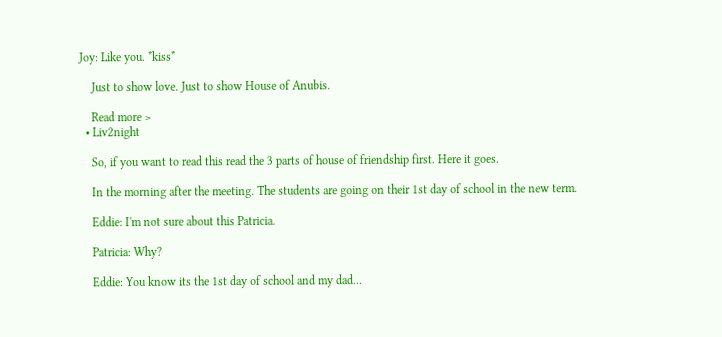Joy: Like you. *kiss*

    Just to show love. Just to show House of Anubis.

    Read more >
  • Liv2night

    So, if you want to read this read the 3 parts of house of friendship first. Here it goes.

    In the morning after the meeting. The students are going on their 1st day of school in the new term.

    Eddie: I'm not sure about this Patricia.

    Patricia: Why?

    Eddie: You know its the 1st day of school and my dad...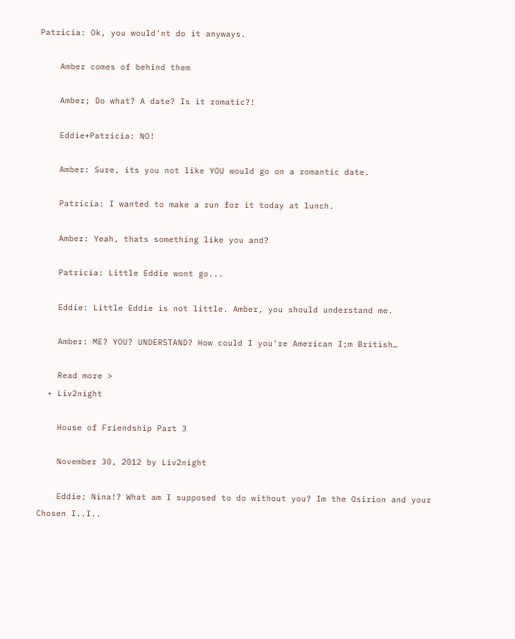Patricia: Ok, you would'nt do it anyways.

    Amber comes of behind them

    Amber; Do what? A date? Is it romatic?!

    Eddie+Patricia: NO!

    Amber: Sure, its you not like YOU would go on a romantic date.

    Patricia: I wanted to make a run for it today at lunch.

    Amber: Yeah, thats something like you and?

    Patricia: Little Eddie wont go...

    Eddie: Little Eddie is not little. Amber, you should understand me.

    Amber: ME? YOU? UNDERSTAND? How could I you're American I;m British…

    Read more >
  • Liv2night

    House of Friendship Part 3

    November 30, 2012 by Liv2night

    Eddie; Nina!? What am I supposed to do without you? Im the Osirion and your Chosen I..I..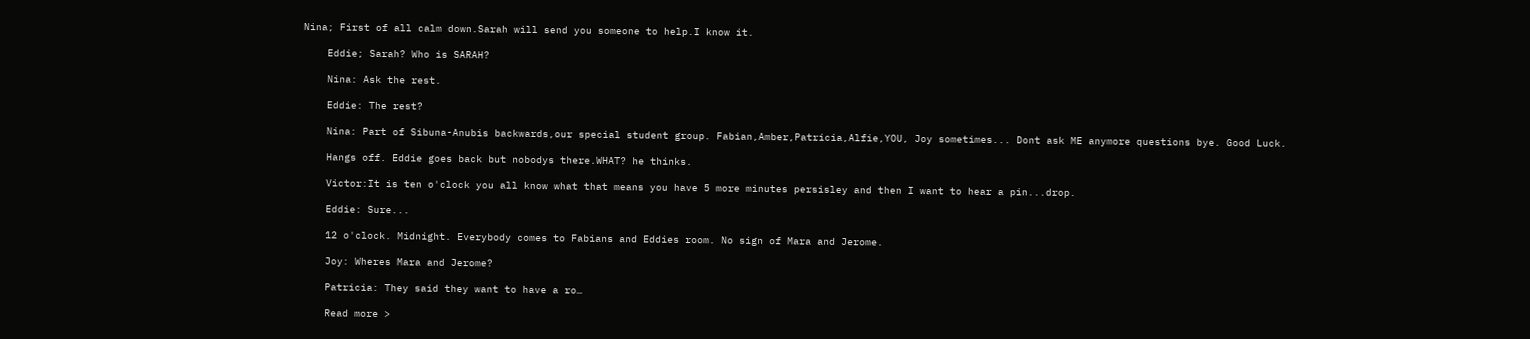Nina; First of all calm down.Sarah will send you someone to help.I know it.

    Eddie; Sarah? Who is SARAH?

    Nina: Ask the rest.

    Eddie: The rest?

    Nina: Part of Sibuna-Anubis backwards,our special student group. Fabian,Amber,Patricia,Alfie,YOU, Joy sometimes... Dont ask ME anymore questions bye. Good Luck.

    Hangs off. Eddie goes back but nobodys there.WHAT? he thinks.

    Victor:It is ten o'clock you all know what that means you have 5 more minutes persisley and then I want to hear a pin...drop.

    Eddie: Sure...

    12 o'clock. Midnight. Everybody comes to Fabians and Eddies room. No sign of Mara and Jerome.

    Joy: Wheres Mara and Jerome?

    Patricia: They said they want to have a ro…

    Read more >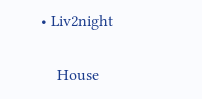• Liv2night

    House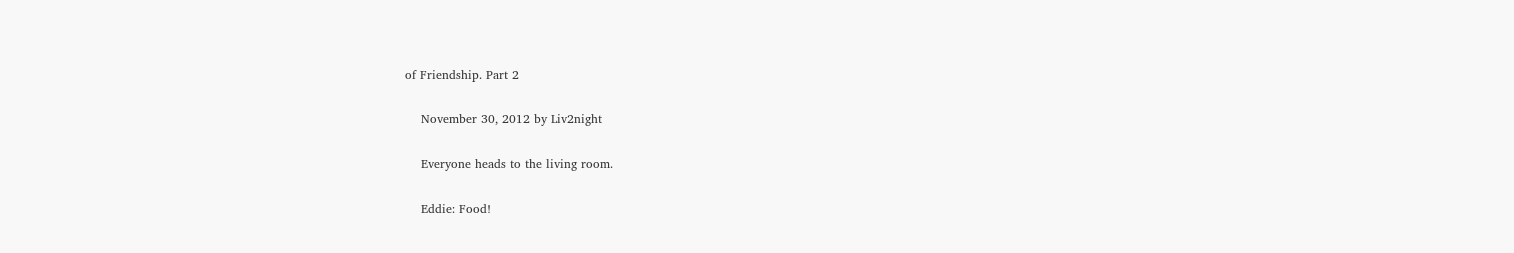of Friendship. Part 2

    November 30, 2012 by Liv2night

    Everyone heads to the living room.

    Eddie: Food!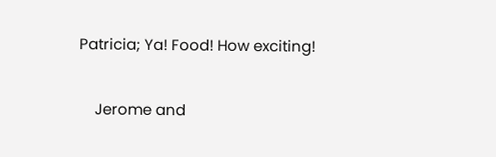Patricia; Ya! Food! How exciting!

    Jerome and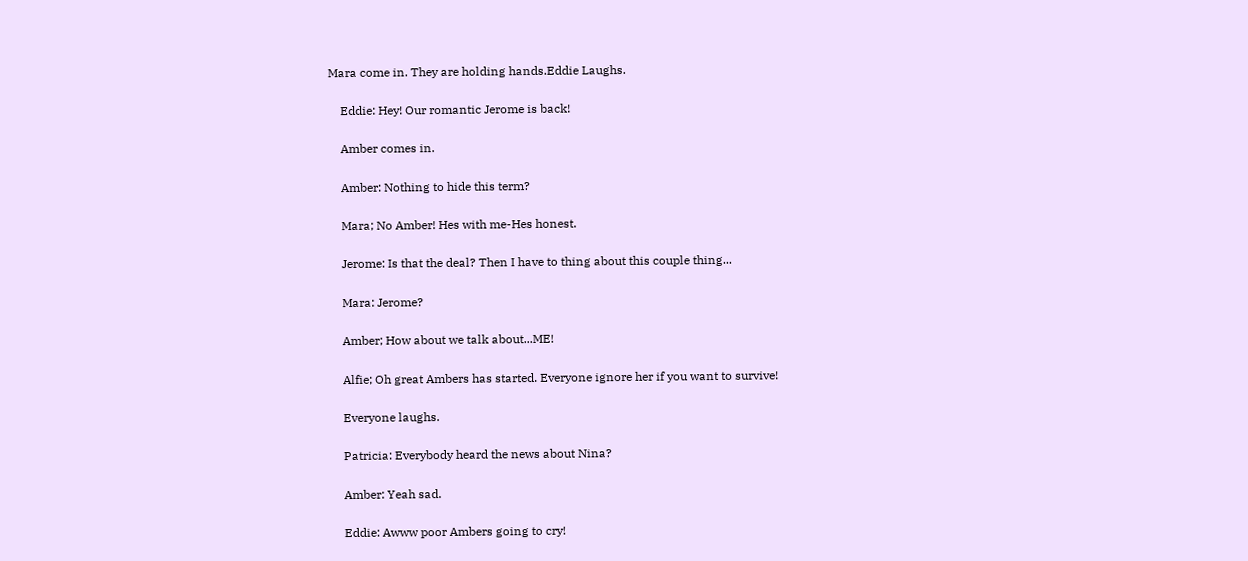Mara come in. They are holding hands.Eddie Laughs.

    Eddie: Hey! Our romantic Jerome is back!

    Amber comes in.

    Amber: Nothing to hide this term?

    Mara; No Amber! Hes with me-Hes honest.

    Jerome: Is that the deal? Then I have to thing about this couple thing...

    Mara: Jerome?

    Amber; How about we talk about...ME!

    Alfie; Oh great Ambers has started. Everyone ignore her if you want to survive!

    Everyone laughs.

    Patricia: Everybody heard the news about Nina?

    Amber: Yeah sad.

    Eddie: Awww poor Ambers going to cry!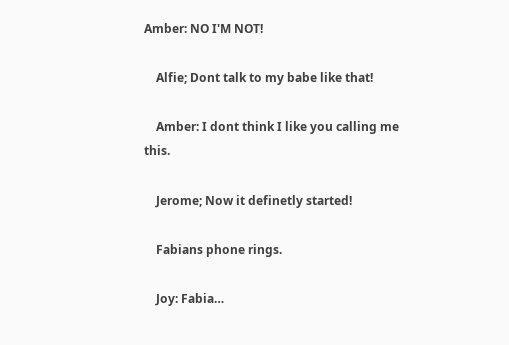Amber: NO I'M NOT!

    Alfie; Dont talk to my babe like that!

    Amber: I dont think I like you calling me this.

    Jerome; Now it definetly started!

    Fabians phone rings.

    Joy: Fabia…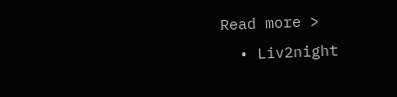Read more >
  • Liv2night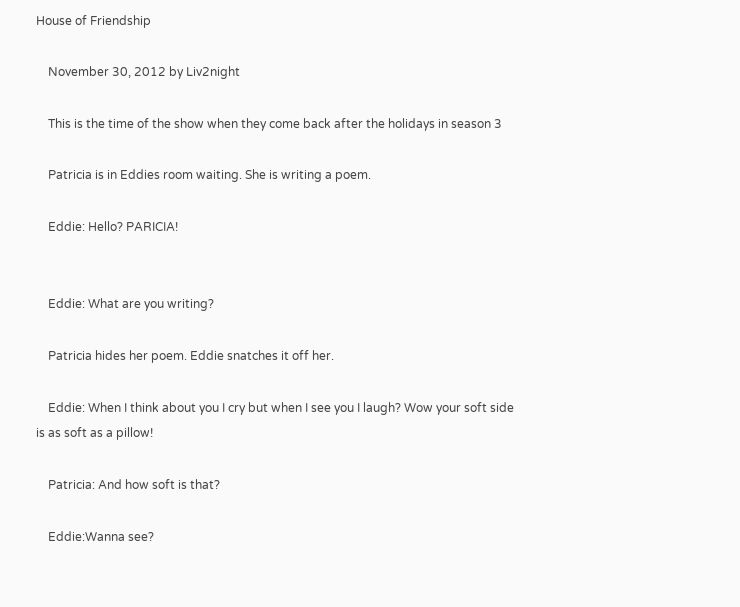House of Friendship

    November 30, 2012 by Liv2night

    This is the time of the show when they come back after the holidays in season 3

    Patricia is in Eddies room waiting. She is writing a poem.

    Eddie: Hello? PARICIA!


    Eddie: What are you writing?

    Patricia hides her poem. Eddie snatches it off her.

    Eddie: When I think about you I cry but when I see you I laugh? Wow your soft side is as soft as a pillow!

    Patricia: And how soft is that?

    Eddie:Wanna see?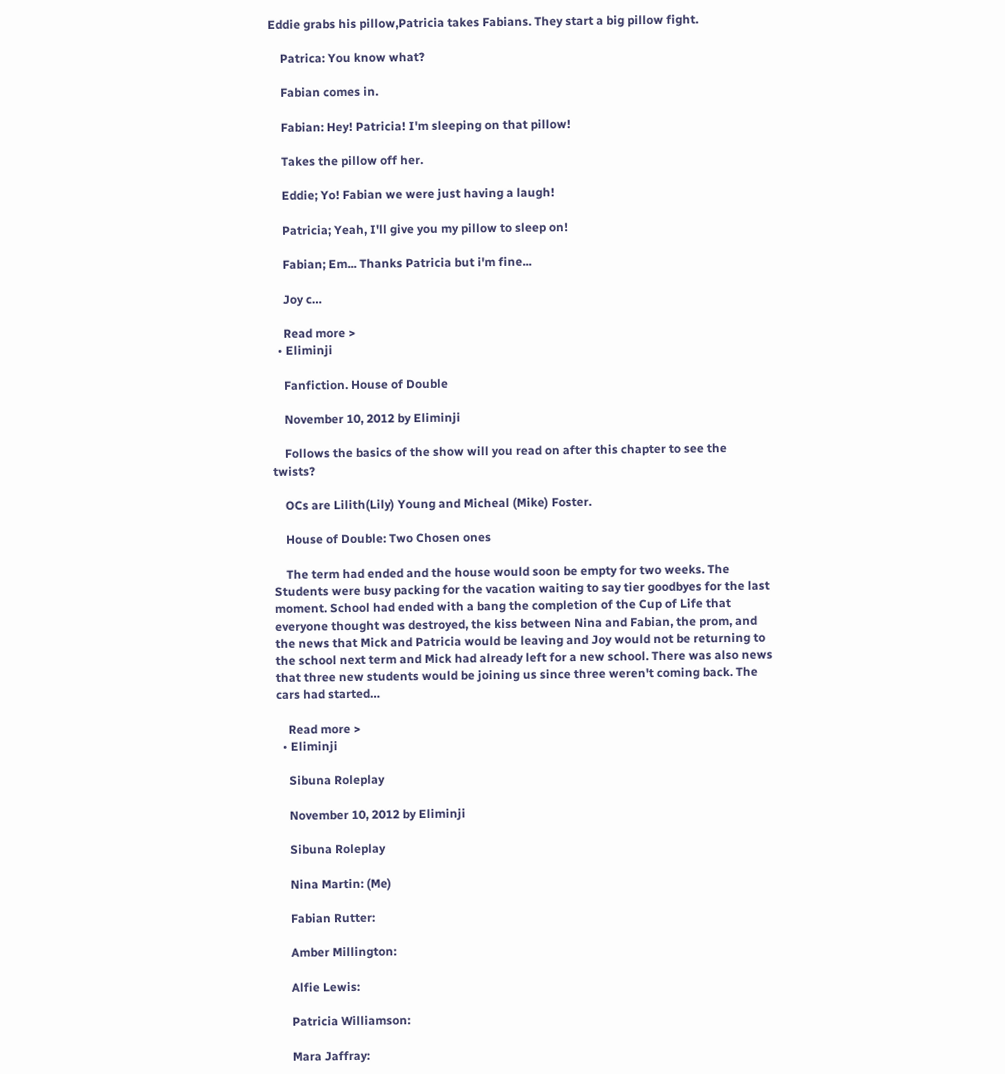Eddie grabs his pillow,Patricia takes Fabians. They start a big pillow fight.

    Patrica: You know what?

    Fabian comes in.

    Fabian: Hey! Patricia! I'm sleeping on that pillow!

    Takes the pillow off her.

    Eddie; Yo! Fabian we were just having a laugh!

    Patricia; Yeah, I'll give you my pillow to sleep on!

    Fabian; Em... Thanks Patricia but i'm fine...

    Joy c…

    Read more >
  • Eliminji

    Fanfiction. House of Double

    November 10, 2012 by Eliminji

    Follows the basics of the show will you read on after this chapter to see the twists?

    OCs are Lilith(Lily) Young and Micheal (Mike) Foster.

    House of Double: Two Chosen ones

    The term had ended and the house would soon be empty for two weeks. The Students were busy packing for the vacation waiting to say tier goodbyes for the last moment. School had ended with a bang the completion of the Cup of Life that everyone thought was destroyed, the kiss between Nina and Fabian, the prom, and the news that Mick and Patricia would be leaving and Joy would not be returning to the school next term and Mick had already left for a new school. There was also news that three new students would be joining us since three weren't coming back. The cars had started…

    Read more >
  • Eliminji

    Sibuna Roleplay

    November 10, 2012 by Eliminji

    Sibuna Roleplay

    Nina Martin: (Me)

    Fabian Rutter:

    Amber Millington:

    Alfie Lewis:

    Patricia Williamson:

    Mara Jaffray: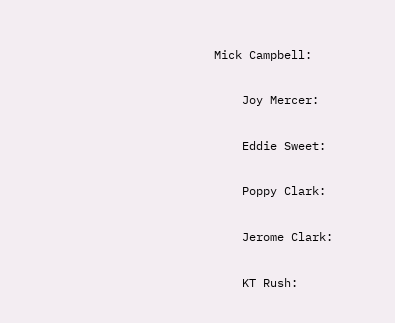Mick Campbell:

    Joy Mercer:

    Eddie Sweet:

    Poppy Clark:

    Jerome Clark:

    KT Rush: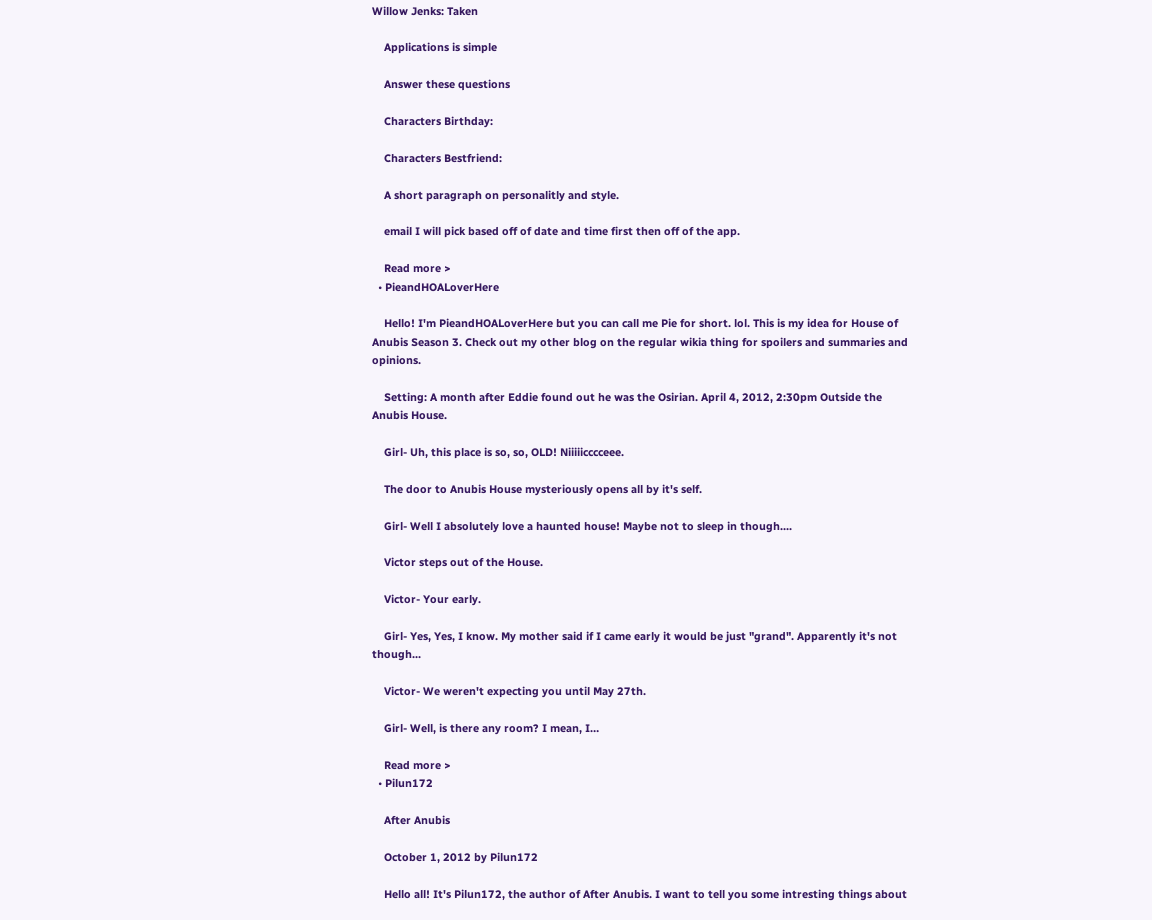Willow Jenks: Taken

    Applications is simple

    Answer these questions

    Characters Birthday:

    Characters Bestfriend:

    A short paragraph on personalitly and style.

    email I will pick based off of date and time first then off of the app.

    Read more >
  • PieandHOALoverHere

    Hello! I'm PieandHOALoverHere but you can call me Pie for short. lol. This is my idea for House of Anubis Season 3. Check out my other blog on the regular wikia thing for spoilers and summaries and opinions.

    Setting: A month after Eddie found out he was the Osirian. April 4, 2012, 2:30pm Outside the Anubis House.

    Girl- Uh, this place is so, so, OLD! Niiiiicccceee.

    The door to Anubis House mysteriously opens all by it's self.

    Girl- Well I absolutely love a haunted house! Maybe not to sleep in though....

    Victor steps out of the House.

    Victor- Your early.

    Girl- Yes, Yes, I know. My mother said if I came early it would be just "grand". Apparently it's not though...

    Victor- We weren't expecting you until May 27th.

    Girl- Well, is there any room? I mean, I…

    Read more >
  • Pilun172

    After Anubis

    October 1, 2012 by Pilun172

    Hello all! It's Pilun172, the author of After Anubis. I want to tell you some intresting things about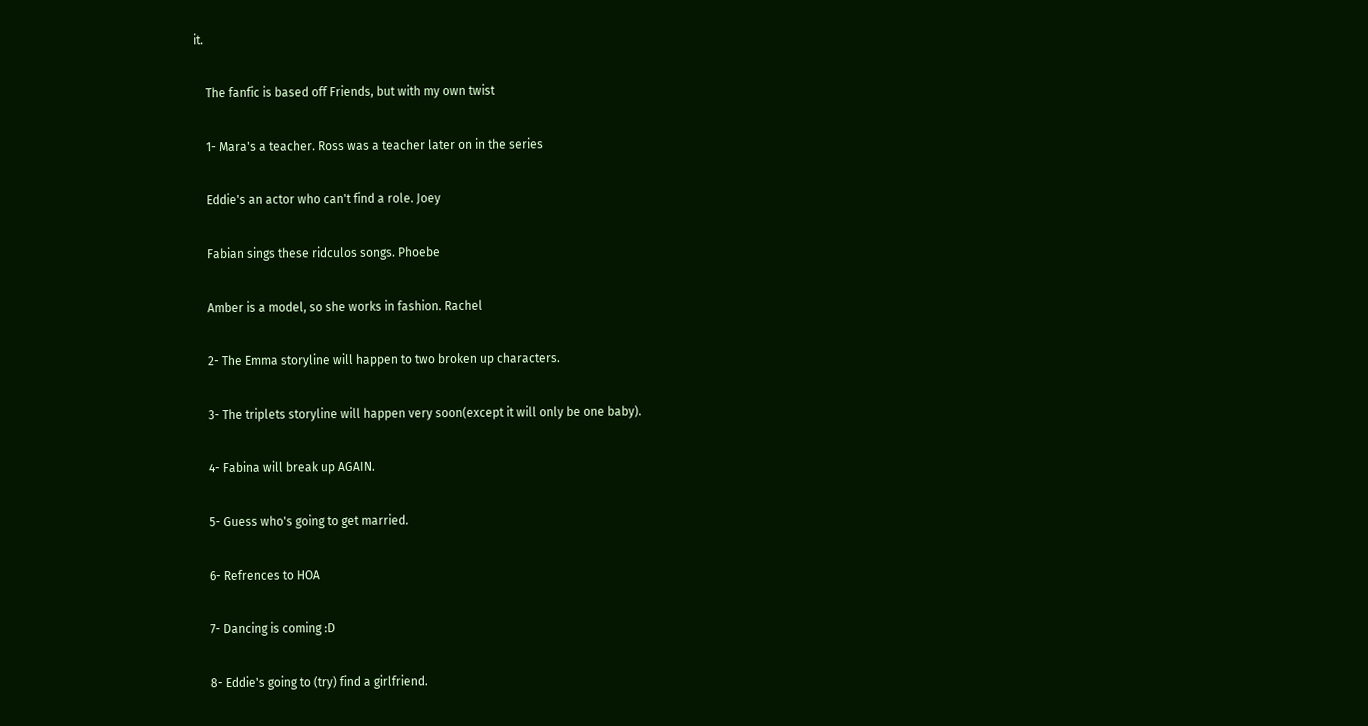it.

    The fanfic is based off Friends, but with my own twist

    1- Mara's a teacher. Ross was a teacher later on in the series

    Eddie's an actor who can't find a role. Joey

    Fabian sings these ridculos songs. Phoebe

    Amber is a model, so she works in fashion. Rachel

    2- The Emma storyline will happen to two broken up characters.

    3- The triplets storyline will happen very soon(except it will only be one baby).

    4- Fabina will break up AGAIN.

    5- Guess who's going to get married.

    6- Refrences to HOA

    7- Dancing is coming :D

    8- Eddie's going to (try) find a girlfriend.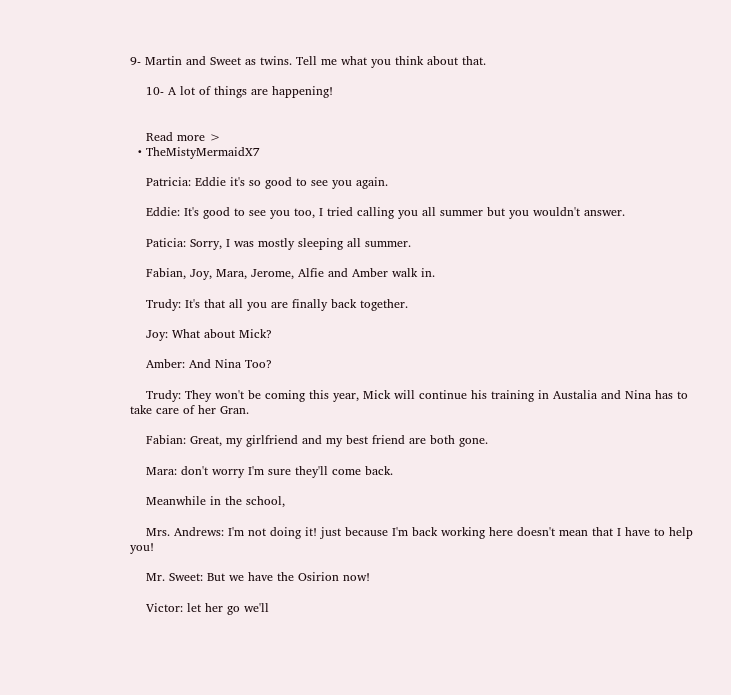9- Martin and Sweet as twins. Tell me what you think about that.

    10- A lot of things are happening!


    Read more >
  • TheMistyMermaidX7

    Patricia: Eddie it's so good to see you again.

    Eddie: It's good to see you too, I tried calling you all summer but you wouldn't answer.

    Paticia: Sorry, I was mostly sleeping all summer.

    Fabian, Joy, Mara, Jerome, Alfie and Amber walk in.

    Trudy: It's that all you are finally back together.

    Joy: What about Mick?

    Amber: And Nina Too?

    Trudy: They won't be coming this year, Mick will continue his training in Austalia and Nina has to take care of her Gran.

    Fabian: Great, my girlfriend and my best friend are both gone.

    Mara: don't worry I'm sure they'll come back.

    Meanwhile in the school,

    Mrs. Andrews: I'm not doing it! just because I'm back working here doesn't mean that I have to help you!

    Mr. Sweet: But we have the Osirion now!

    Victor: let her go we'll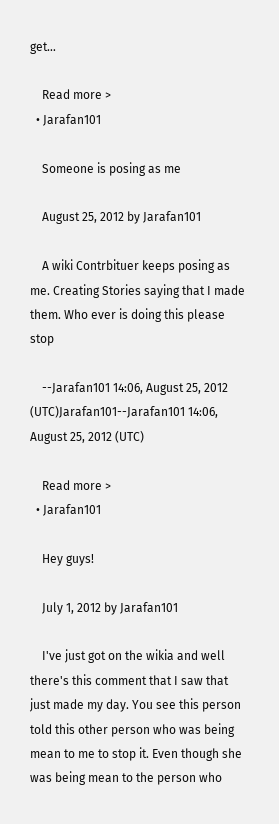get…

    Read more >
  • Jarafan101

    Someone is posing as me

    August 25, 2012 by Jarafan101

    A wiki Contrbituer keeps posing as me. Creating Stories saying that I made them. Who ever is doing this please stop

    --Jarafan101 14:06, August 25, 2012 (UTC)Jarafan101--Jarafan101 14:06, August 25, 2012 (UTC)

    Read more >
  • Jarafan101

    Hey guys!

    July 1, 2012 by Jarafan101

    I've just got on the wikia and well there's this comment that I saw that just made my day. You see this person told this other person who was being mean to me to stop it. Even though she was being mean to the person who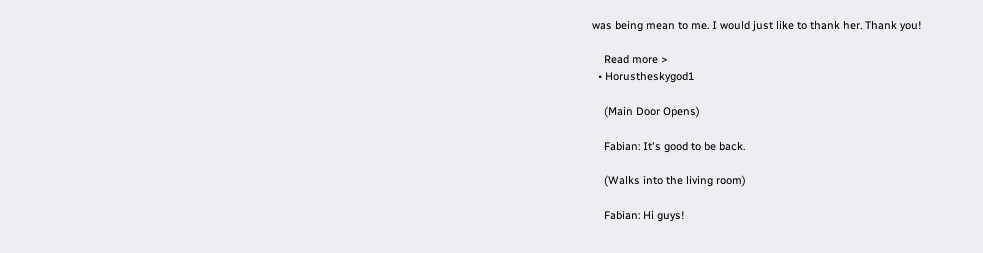was being mean to me. I would just like to thank her. Thank you!

    Read more >
  • Horustheskygod1

    (Main Door Opens)

    Fabian: It's good to be back.

    (Walks into the living room)

    Fabian: Hi guys!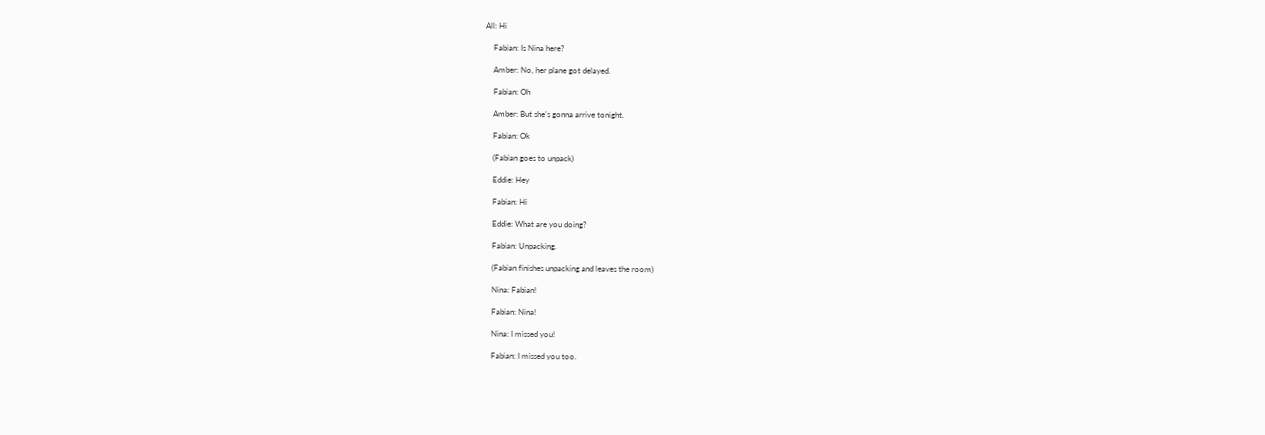All: Hi

    Fabian: Is Nina here?

    Amber: No, her plane got delayed.

    Fabian: Oh

    Amber: But she's gonna arrive tonight.

    Fabian: Ok

    (Fabian goes to unpack)

    Eddie: Hey

    Fabian: Hi

    Eddie: What are you doing?

    Fabian: Unpacking.

    (Fabian finishes unpacking and leaves the room)

    Nina: Fabian!

    Fabian: Nina!

    Nina: I missed you!

    Fabian: I missed you too.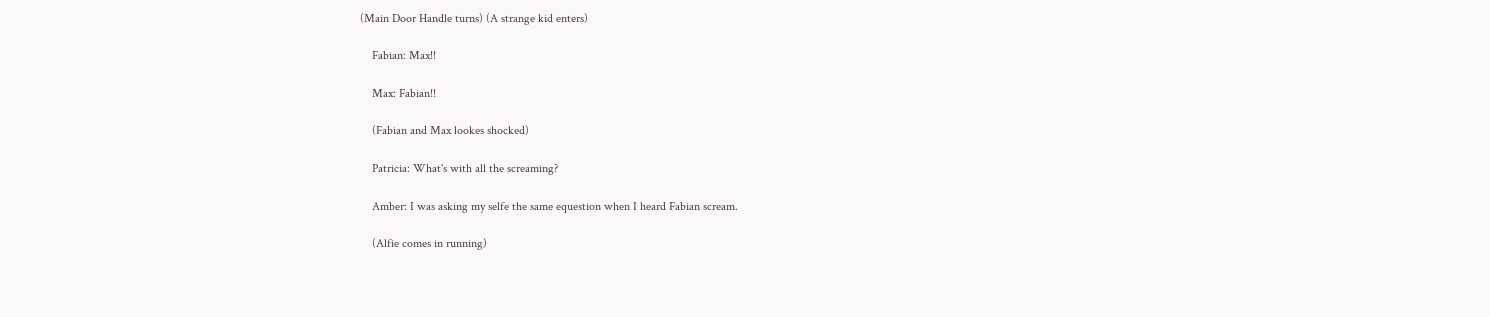(Main Door Handle turns) (A strange kid enters)

    Fabian: Max!!

    Max: Fabian!!

    (Fabian and Max lookes shocked)

    Patricia: What's with all the screaming?

    Amber: I was asking my selfe the same equestion when I heard Fabian scream.

    (Alfie comes in running)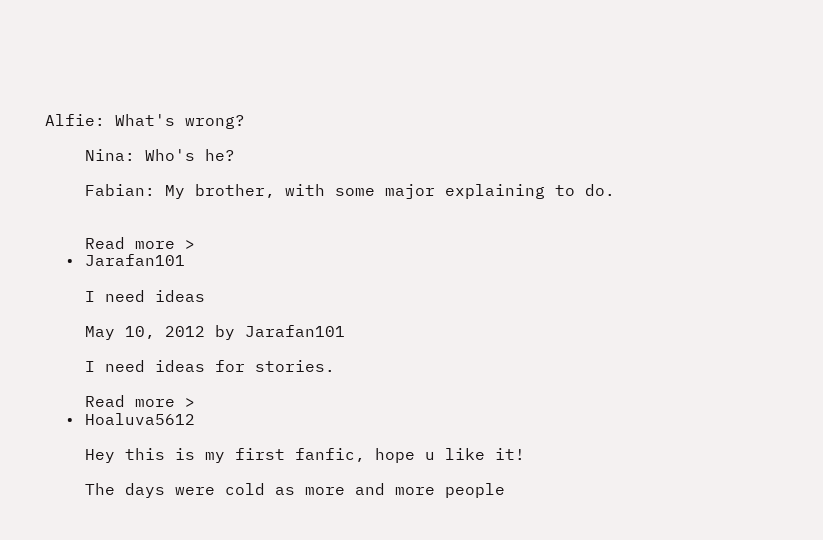Alfie: What's wrong?

    Nina: Who's he?

    Fabian: My brother, with some major explaining to do.


    Read more >
  • Jarafan101

    I need ideas

    May 10, 2012 by Jarafan101

    I need ideas for stories.

    Read more >
  • Hoaluva5612

    Hey this is my first fanfic, hope u like it!

    The days were cold as more and more people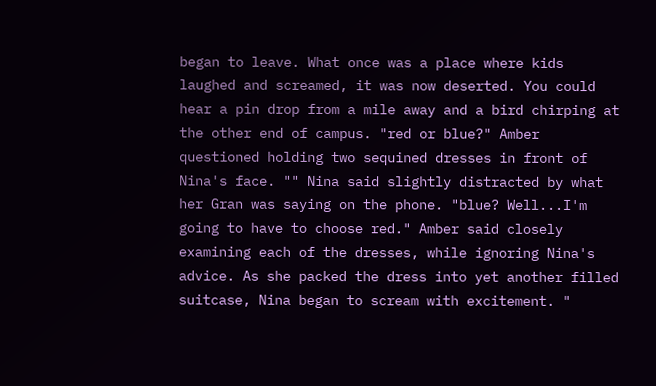began to leave. What once was a place where kids laughed and screamed, it was now deserted. You could hear a pin drop from a mile away and a bird chirping at the other end of campus. "red or blue?" Amber questioned holding two sequined dresses in front of Nina's face. "" Nina said slightly distracted by what her Gran was saying on the phone. "blue? Well...I'm going to have to choose red." Amber said closely examining each of the dresses, while ignoring Nina's advice. As she packed the dress into yet another filled suitcase, Nina began to scream with excitement. "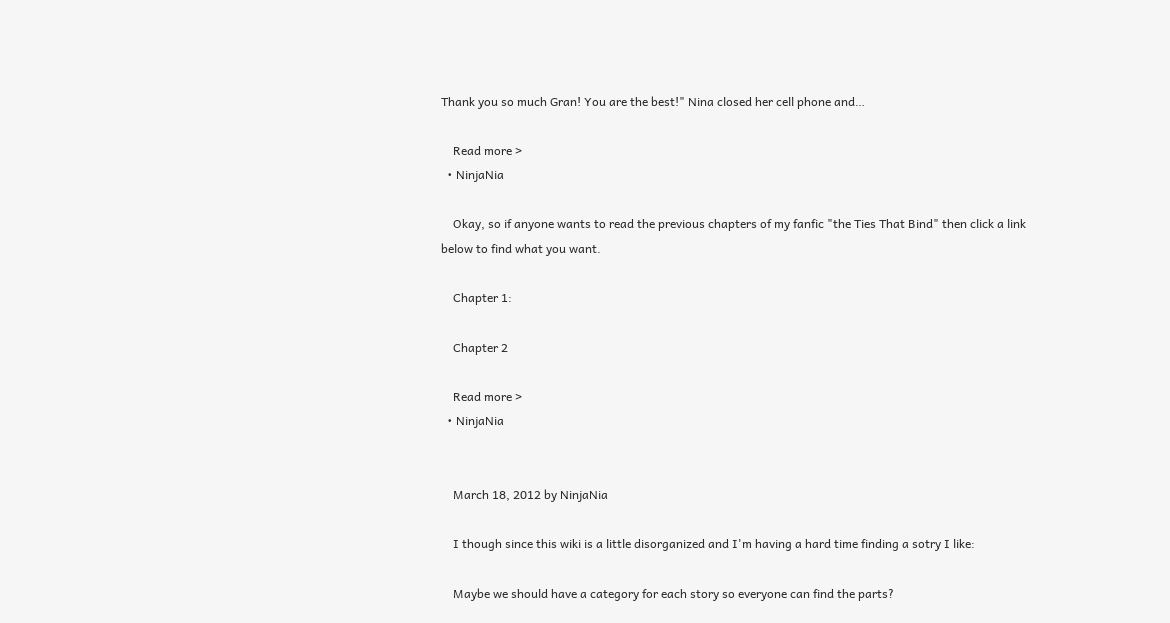Thank you so much Gran! You are the best!" Nina closed her cell phone and…

    Read more >
  • NinjaNia

    Okay, so if anyone wants to read the previous chapters of my fanfic "the Ties That Bind" then click a link below to find what you want.

    Chapter 1:

    Chapter 2

    Read more >
  • NinjaNia


    March 18, 2012 by NinjaNia

    I though since this wiki is a little disorganized and I'm having a hard time finding a sotry I like:

    Maybe we should have a category for each story so everyone can find the parts?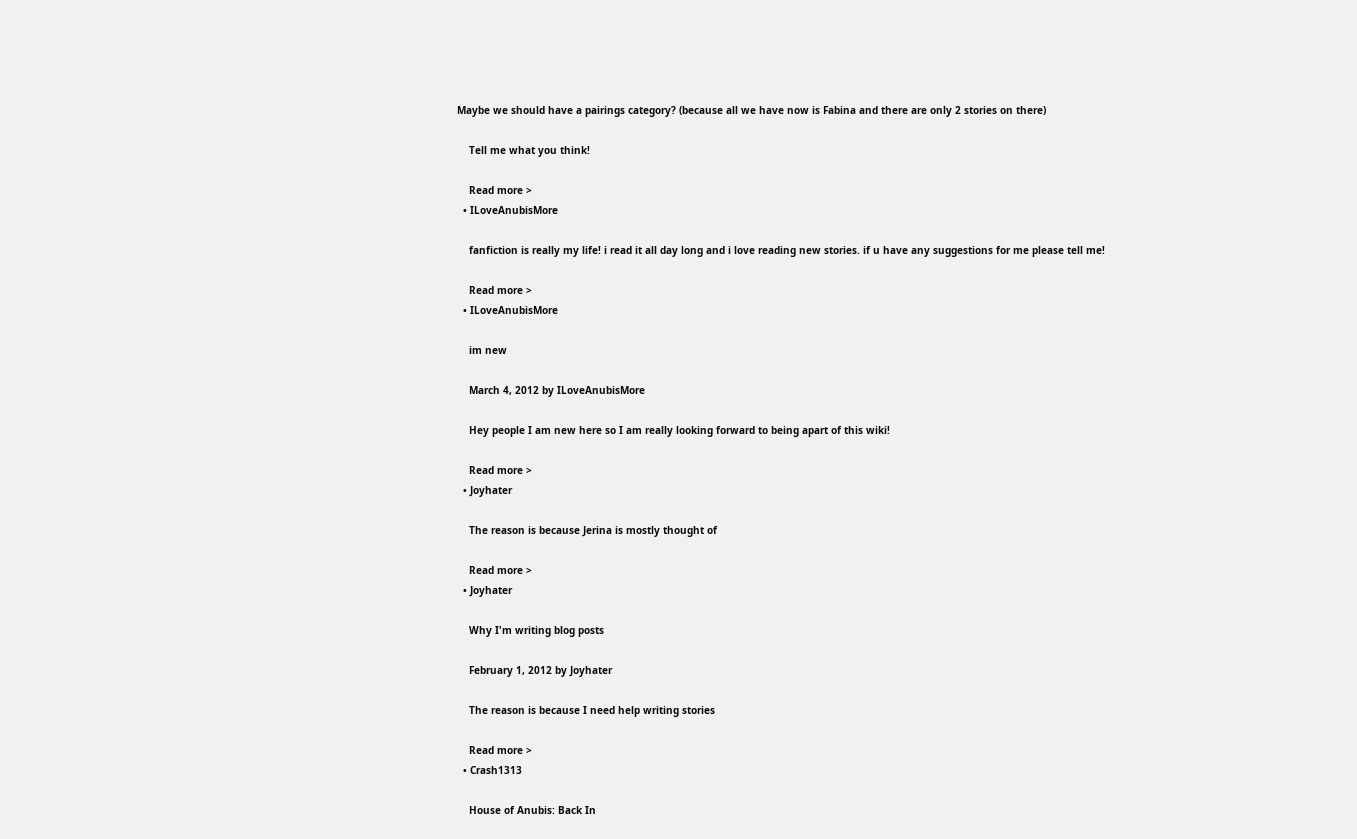Maybe we should have a pairings category? (because all we have now is Fabina and there are only 2 stories on there)

    Tell me what you think!

    Read more >
  • ILoveAnubisMore

    fanfiction is really my life! i read it all day long and i love reading new stories. if u have any suggestions for me please tell me!

    Read more >
  • ILoveAnubisMore

    im new

    March 4, 2012 by ILoveAnubisMore

    Hey people I am new here so I am really looking forward to being apart of this wiki!

    Read more >
  • Joyhater

    The reason is because Jerina is mostly thought of

    Read more >
  • Joyhater

    Why I'm writing blog posts

    February 1, 2012 by Joyhater

    The reason is because I need help writing stories

    Read more >
  • Crash1313

    House of Anubis: Back In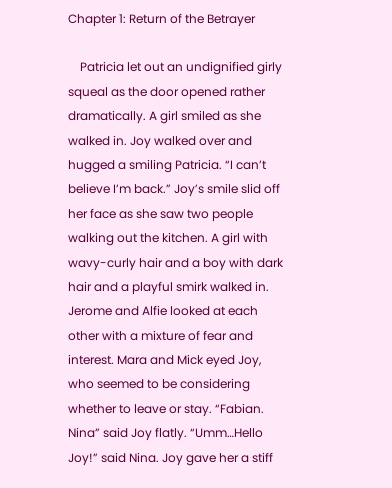Chapter 1: Return of the Betrayer

    Patricia let out an undignified girly squeal as the door opened rather dramatically. A girl smiled as she walked in. Joy walked over and hugged a smiling Patricia. “I can’t believe I’m back.” Joy’s smile slid off her face as she saw two people walking out the kitchen. A girl with wavy-curly hair and a boy with dark hair and a playful smirk walked in. Jerome and Alfie looked at each other with a mixture of fear and interest. Mara and Mick eyed Joy, who seemed to be considering whether to leave or stay. “Fabian. Nina” said Joy flatly. “Umm…Hello Joy!” said Nina. Joy gave her a stiff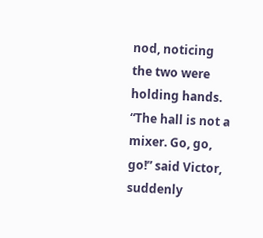nod, noticing the two were holding hands. “The hall is not a mixer. Go, go, go!” said Victor, suddenly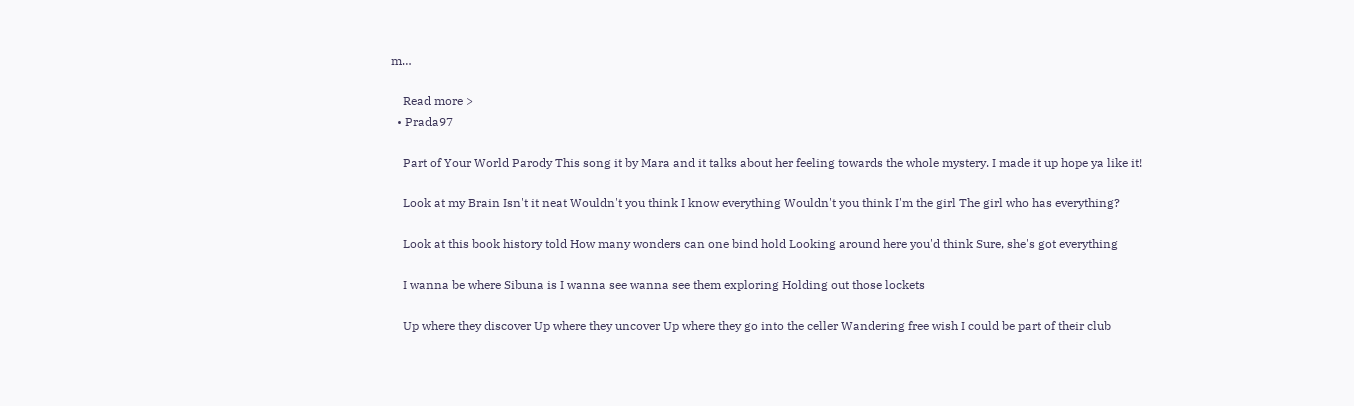m…

    Read more >
  • Prada97

    Part of Your World Parody This song it by Mara and it talks about her feeling towards the whole mystery. I made it up hope ya like it!

    Look at my Brain Isn't it neat Wouldn't you think I know everything Wouldn't you think I'm the girl The girl who has everything?

    Look at this book history told How many wonders can one bind hold Looking around here you'd think Sure, she's got everything

    I wanna be where Sibuna is I wanna see wanna see them exploring Holding out those lockets

    Up where they discover Up where they uncover Up where they go into the celler Wandering free wish I could be part of their club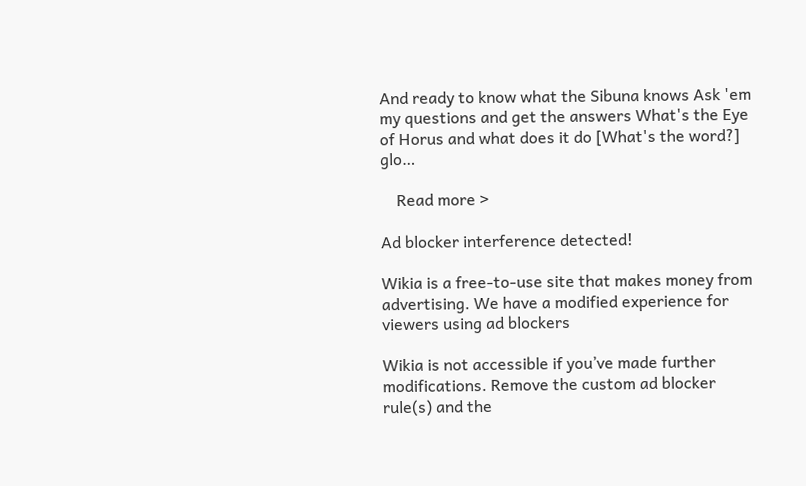And ready to know what the Sibuna knows Ask 'em my questions and get the answers What's the Eye of Horus and what does it do [What's the word?] glo…

    Read more >

Ad blocker interference detected!

Wikia is a free-to-use site that makes money from advertising. We have a modified experience for viewers using ad blockers

Wikia is not accessible if you’ve made further modifications. Remove the custom ad blocker rule(s) and the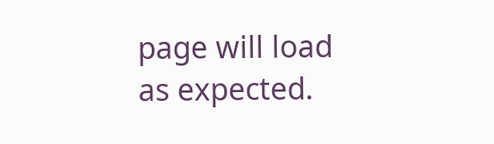page will load as expected.